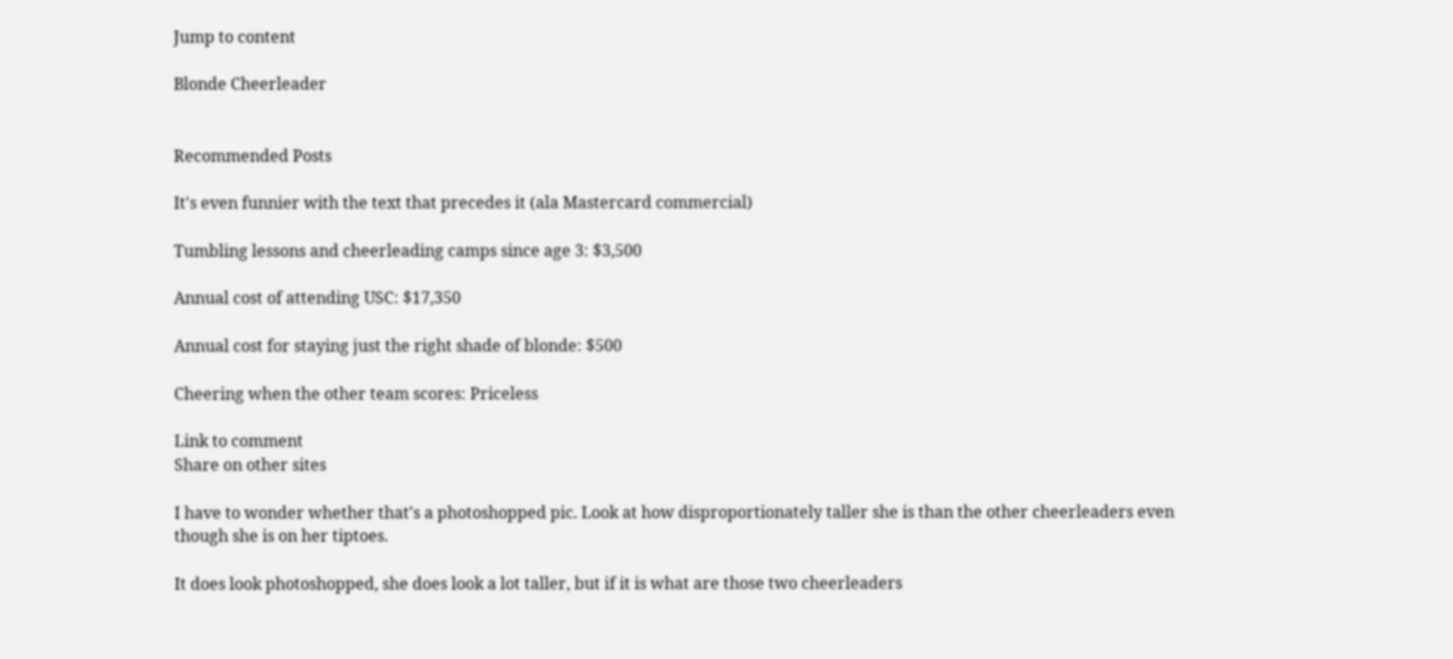Jump to content

Blonde Cheerleader


Recommended Posts

It's even funnier with the text that precedes it (ala Mastercard commercial)

Tumbling lessons and cheerleading camps since age 3: $3,500

Annual cost of attending USC: $17,350

Annual cost for staying just the right shade of blonde: $500

Cheering when the other team scores: Priceless

Link to comment
Share on other sites

I have to wonder whether that's a photoshopped pic. Look at how disproportionately taller she is than the other cheerleaders even though she is on her tiptoes.

It does look photoshopped, she does look a lot taller, but if it is what are those two cheerleaders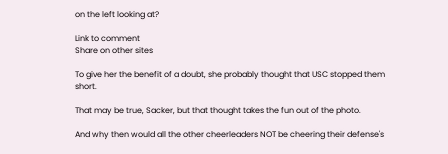on the left looking at?

Link to comment
Share on other sites

To give her the benefit of a doubt, she probably thought that USC stopped them short.

That may be true, Sacker, but that thought takes the fun out of the photo.

And why then would all the other cheerleaders NOT be cheering their defense's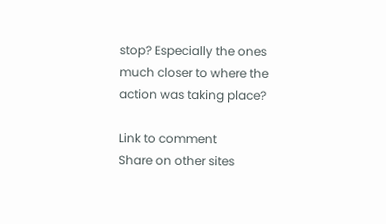stop? Especially the ones much closer to where the action was taking place?

Link to comment
Share on other sites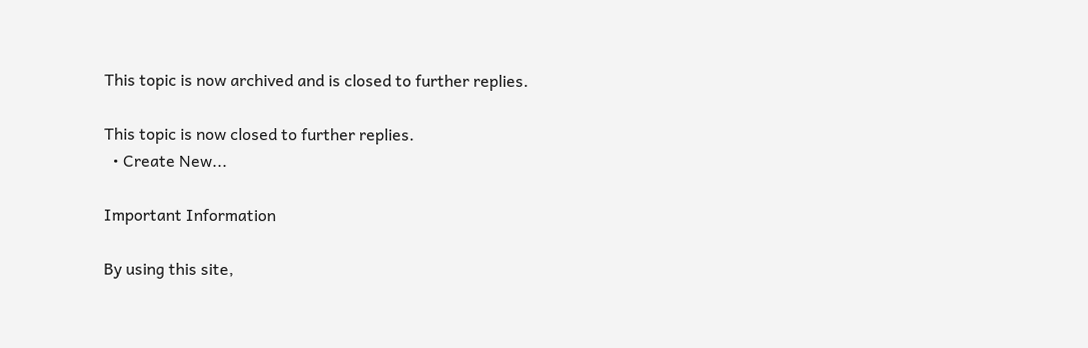This topic is now archived and is closed to further replies.

This topic is now closed to further replies.
  • Create New...

Important Information

By using this site,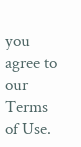you agree to our Terms of Use.